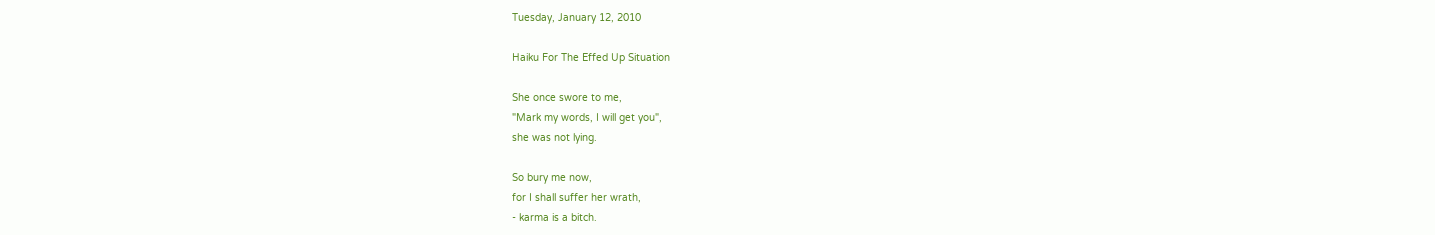Tuesday, January 12, 2010

Haiku For The Effed Up Situation

She once swore to me,
"Mark my words, I will get you",
she was not lying.

So bury me now,
for I shall suffer her wrath,
- karma is a bitch.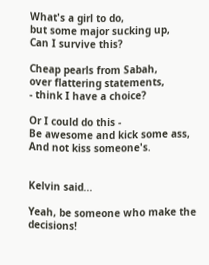What's a girl to do,
but some major sucking up,
Can I survive this?

Cheap pearls from Sabah,
over flattering statements,
- think I have a choice?

Or I could do this -
Be awesome and kick some ass,
And not kiss someone's.


Kelvin said...

Yeah, be someone who make the decisions!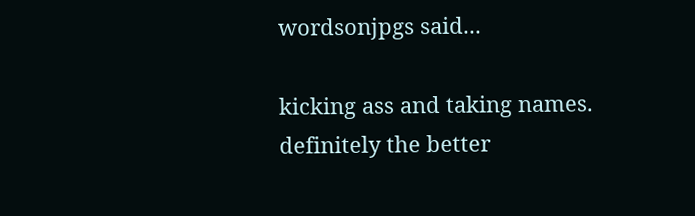wordsonjpgs said...

kicking ass and taking names. definitely the better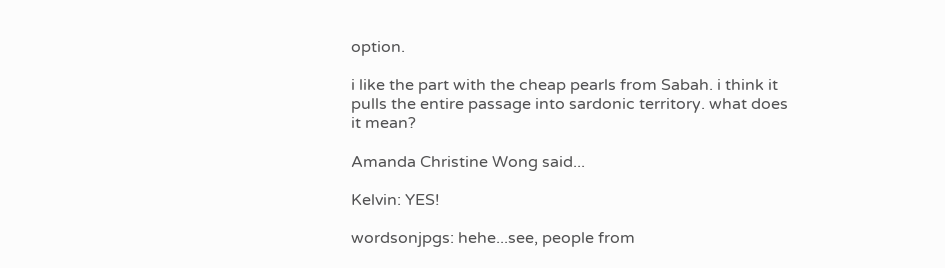option.

i like the part with the cheap pearls from Sabah. i think it pulls the entire passage into sardonic territory. what does it mean?

Amanda Christine Wong said...

Kelvin: YES!

wordsonjpgs: hehe...see, people from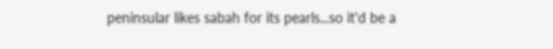peninsular likes sabah for its pearls...so it'd be a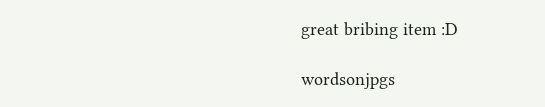great bribing item :D

wordsonjpgs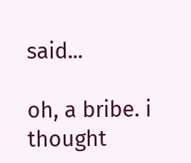said...

oh, a bribe. i thought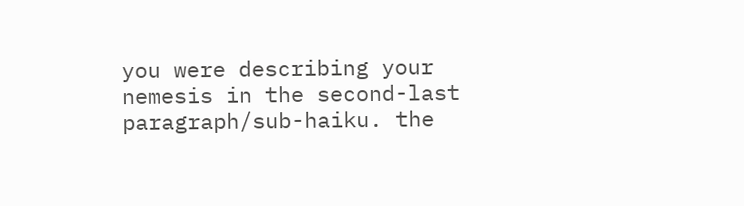you were describing your nemesis in the second-last paragraph/sub-haiku. the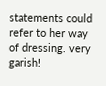statements could refer to her way of dressing. very garish!